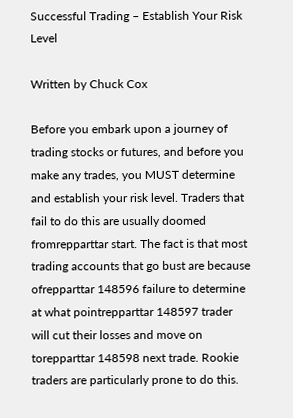Successful Trading – Establish Your Risk Level

Written by Chuck Cox

Before you embark upon a journey of trading stocks or futures, and before you make any trades, you MUST determine and establish your risk level. Traders that fail to do this are usually doomed fromrepparttar start. The fact is that most trading accounts that go bust are because ofrepparttar 148596 failure to determine at what pointrepparttar 148597 trader will cut their losses and move on torepparttar 148598 next trade. Rookie traders are particularly prone to do this.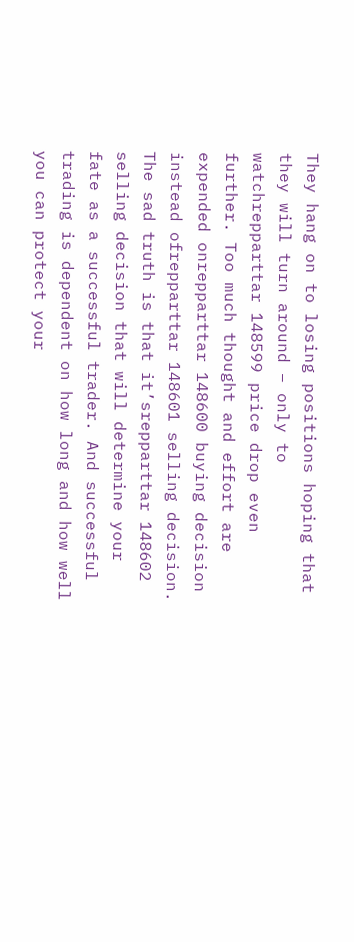They hang on to losing positions hoping that they will turn around – only to watchrepparttar 148599 price drop even further. Too much thought and effort are expended onrepparttar 148600 buying decision instead ofrepparttar 148601 selling decision. The sad truth is that it’srepparttar 148602 selling decision that will determine your fate as a successful trader. And successful trading is dependent on how long and how well you can protect your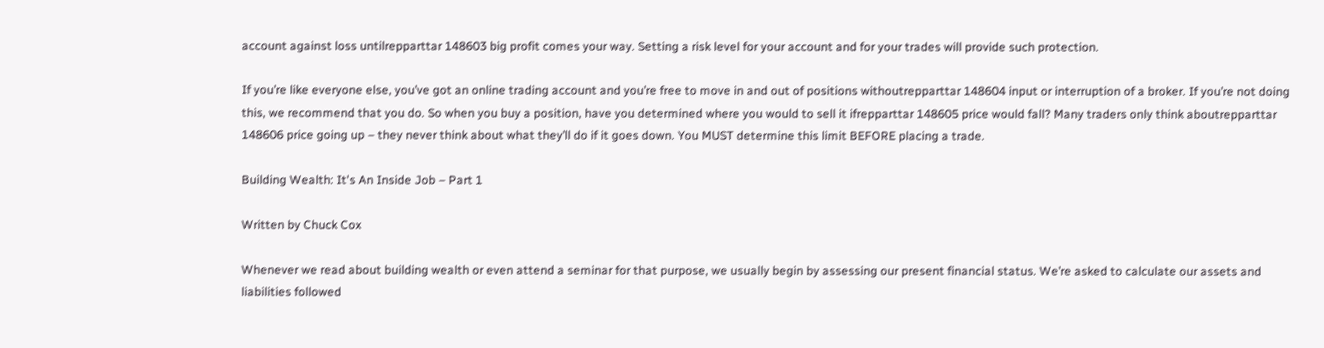account against loss untilrepparttar 148603 big profit comes your way. Setting a risk level for your account and for your trades will provide such protection.

If you’re like everyone else, you’ve got an online trading account and you’re free to move in and out of positions withoutrepparttar 148604 input or interruption of a broker. If you’re not doing this, we recommend that you do. So when you buy a position, have you determined where you would to sell it ifrepparttar 148605 price would fall? Many traders only think aboutrepparttar 148606 price going up – they never think about what they’ll do if it goes down. You MUST determine this limit BEFORE placing a trade.

Building Wealth: It's An Inside Job – Part 1

Written by Chuck Cox

Whenever we read about building wealth or even attend a seminar for that purpose, we usually begin by assessing our present financial status. We’re asked to calculate our assets and liabilities followed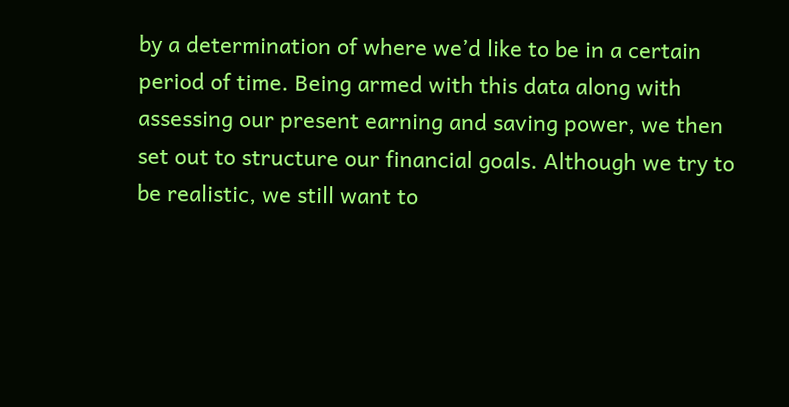by a determination of where we’d like to be in a certain period of time. Being armed with this data along with assessing our present earning and saving power, we then set out to structure our financial goals. Although we try to be realistic, we still want to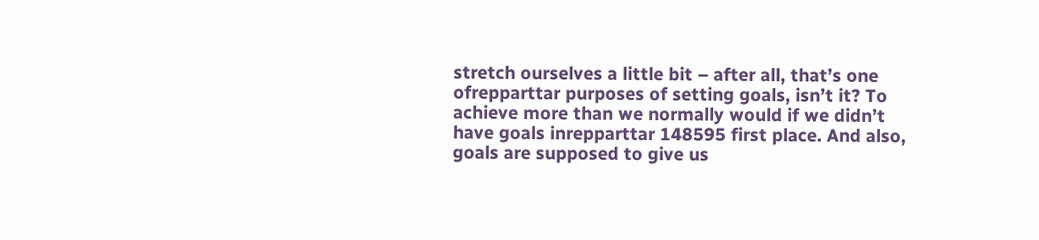stretch ourselves a little bit – after all, that’s one ofrepparttar purposes of setting goals, isn’t it? To achieve more than we normally would if we didn’t have goals inrepparttar 148595 first place. And also, goals are supposed to give us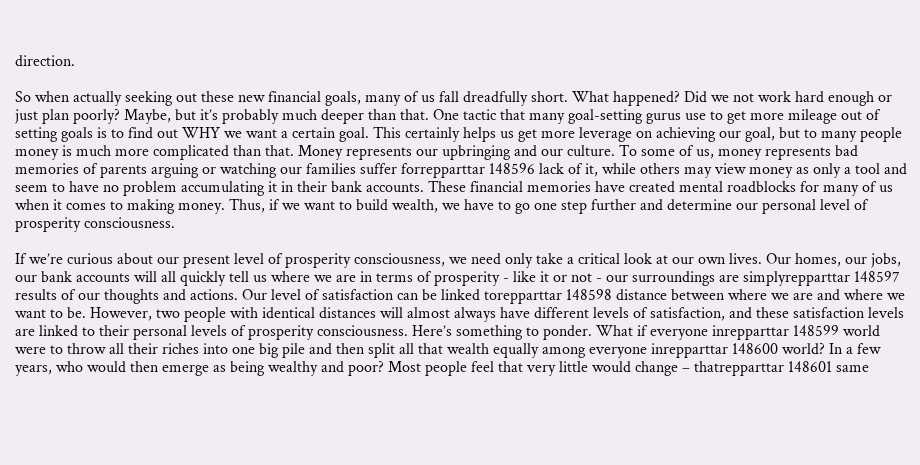direction.

So when actually seeking out these new financial goals, many of us fall dreadfully short. What happened? Did we not work hard enough or just plan poorly? Maybe, but it’s probably much deeper than that. One tactic that many goal-setting gurus use to get more mileage out of setting goals is to find out WHY we want a certain goal. This certainly helps us get more leverage on achieving our goal, but to many people money is much more complicated than that. Money represents our upbringing and our culture. To some of us, money represents bad memories of parents arguing or watching our families suffer forrepparttar 148596 lack of it, while others may view money as only a tool and seem to have no problem accumulating it in their bank accounts. These financial memories have created mental roadblocks for many of us when it comes to making money. Thus, if we want to build wealth, we have to go one step further and determine our personal level of prosperity consciousness.

If we’re curious about our present level of prosperity consciousness, we need only take a critical look at our own lives. Our homes, our jobs, our bank accounts will all quickly tell us where we are in terms of prosperity - like it or not - our surroundings are simplyrepparttar 148597 results of our thoughts and actions. Our level of satisfaction can be linked torepparttar 148598 distance between where we are and where we want to be. However, two people with identical distances will almost always have different levels of satisfaction, and these satisfaction levels are linked to their personal levels of prosperity consciousness. Here’s something to ponder. What if everyone inrepparttar 148599 world were to throw all their riches into one big pile and then split all that wealth equally among everyone inrepparttar 148600 world? In a few years, who would then emerge as being wealthy and poor? Most people feel that very little would change – thatrepparttar 148601 same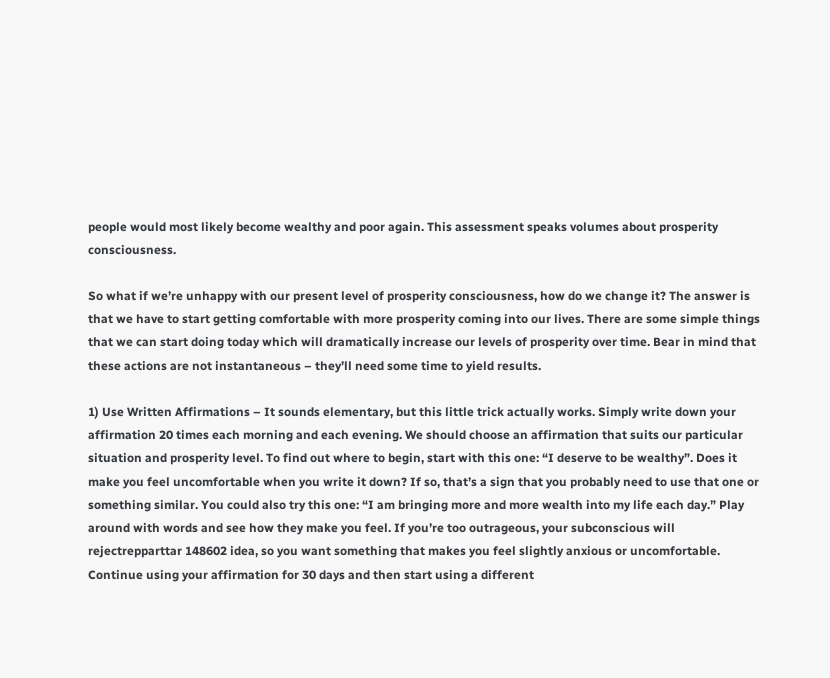people would most likely become wealthy and poor again. This assessment speaks volumes about prosperity consciousness.

So what if we’re unhappy with our present level of prosperity consciousness, how do we change it? The answer is that we have to start getting comfortable with more prosperity coming into our lives. There are some simple things that we can start doing today which will dramatically increase our levels of prosperity over time. Bear in mind that these actions are not instantaneous – they’ll need some time to yield results.

1) Use Written Affirmations – It sounds elementary, but this little trick actually works. Simply write down your affirmation 20 times each morning and each evening. We should choose an affirmation that suits our particular situation and prosperity level. To find out where to begin, start with this one: “I deserve to be wealthy”. Does it make you feel uncomfortable when you write it down? If so, that’s a sign that you probably need to use that one or something similar. You could also try this one: “I am bringing more and more wealth into my life each day.” Play around with words and see how they make you feel. If you’re too outrageous, your subconscious will rejectrepparttar 148602 idea, so you want something that makes you feel slightly anxious or uncomfortable. Continue using your affirmation for 30 days and then start using a different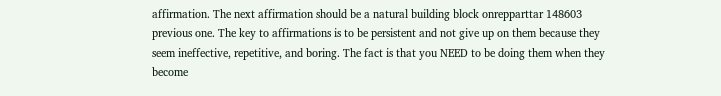affirmation. The next affirmation should be a natural building block onrepparttar 148603 previous one. The key to affirmations is to be persistent and not give up on them because they seem ineffective, repetitive, and boring. The fact is that you NEED to be doing them when they become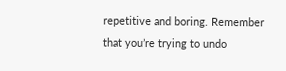repetitive and boring. Remember that you’re trying to undo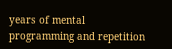years of mental programming and repetition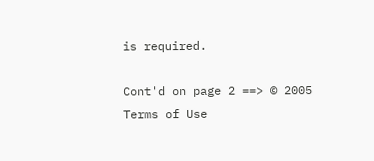is required.

Cont'd on page 2 ==> © 2005
Terms of Use